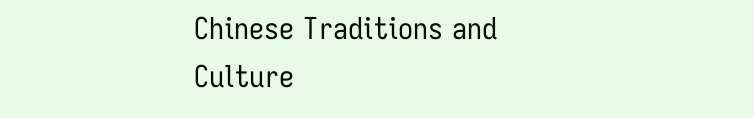Chinese Traditions and Culture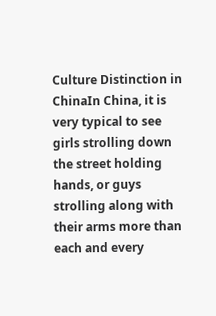Culture Distinction in ChinaIn China, it is very typical to see girls strolling down the street holding hands, or guys strolling along with their arms more than each and every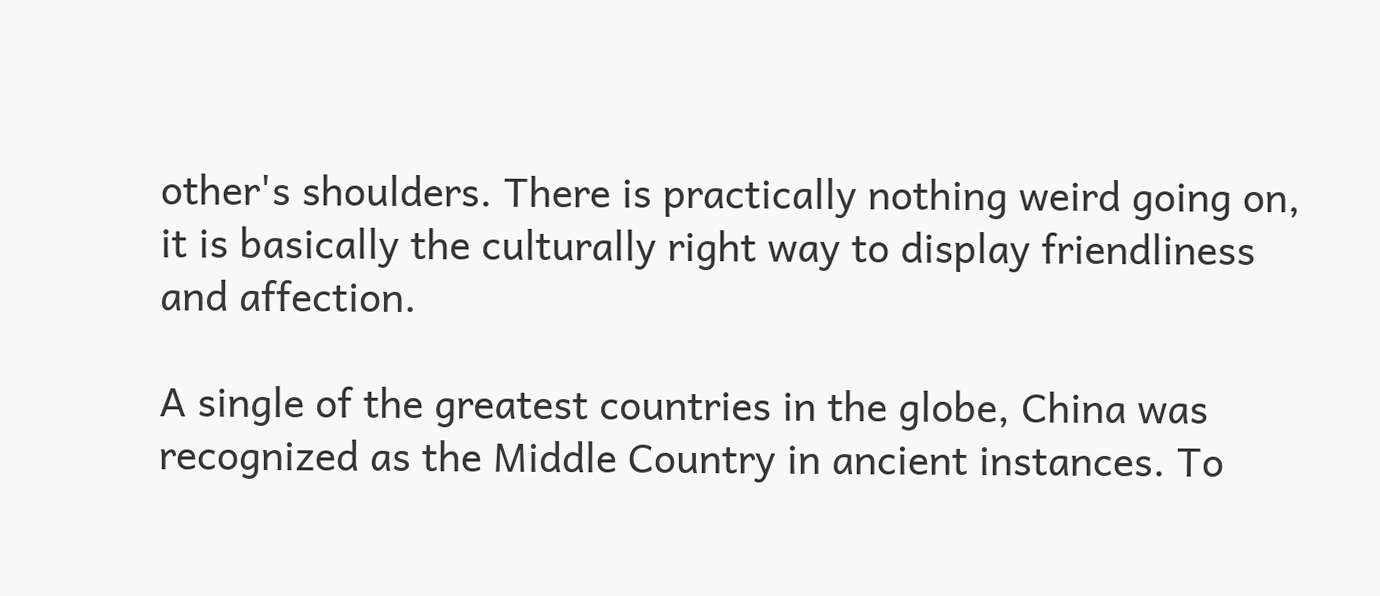other's shoulders. There is practically nothing weird going on, it is basically the culturally right way to display friendliness and affection.

A single of the greatest countries in the globe, China was recognized as the Middle Country in ancient instances. To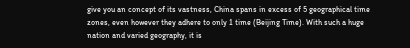give you an concept of its vastness, China spans in excess of 5 geographical time zones, even however they adhere to only 1 time (Beijing Time). With such a huge nation and varied geography, it is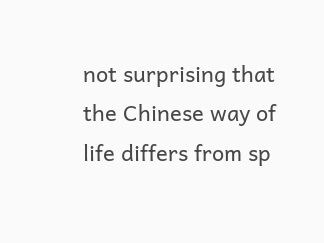not surprising that the Chinese way of life differs from sp